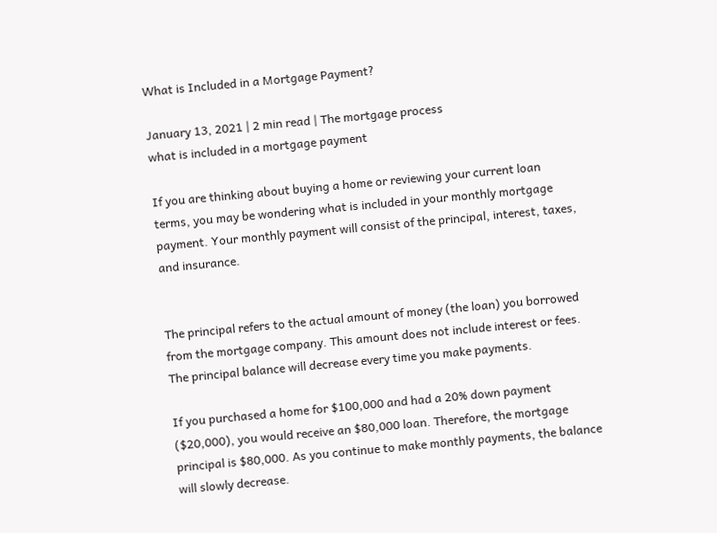What is Included in a Mortgage Payment?

January 13, 2021 | 2 min read | The mortgage process
what is included in a mortgage payment

If you are thinking about buying a home or reviewing your current loan terms, you may be wondering what is included in your monthly mortgage payment. Your monthly payment will consist of the principal, interest, taxes, and insurance.


The principal refers to the actual amount of money (the loan) you borrowed from the mortgage company. This amount does not include interest or fees. The principal balance will decrease every time you make payments.

If you purchased a home for $100,000 and had a 20% down payment ($20,000), you would receive an $80,000 loan. Therefore, the mortgage principal is $80,000. As you continue to make monthly payments, the balance will slowly decrease.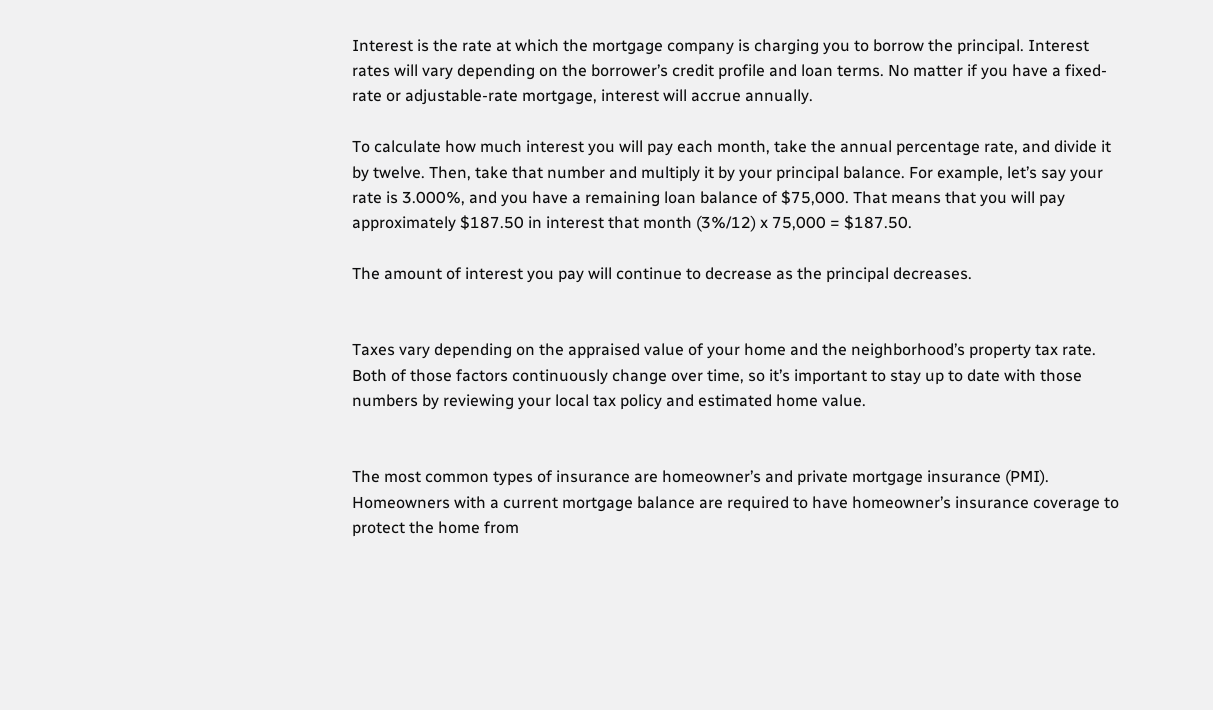Interest is the rate at which the mortgage company is charging you to borrow the principal. Interest rates will vary depending on the borrower’s credit profile and loan terms. No matter if you have a fixed-rate or adjustable-rate mortgage, interest will accrue annually.

To calculate how much interest you will pay each month, take the annual percentage rate, and divide it by twelve. Then, take that number and multiply it by your principal balance. For example, let’s say your rate is 3.000%, and you have a remaining loan balance of $75,000. That means that you will pay approximately $187.50 in interest that month (3%/12) x 75,000 = $187.50.

The amount of interest you pay will continue to decrease as the principal decreases.


Taxes vary depending on the appraised value of your home and the neighborhood’s property tax rate. Both of those factors continuously change over time, so it’s important to stay up to date with those numbers by reviewing your local tax policy and estimated home value.


The most common types of insurance are homeowner’s and private mortgage insurance (PMI). Homeowners with a current mortgage balance are required to have homeowner’s insurance coverage to protect the home from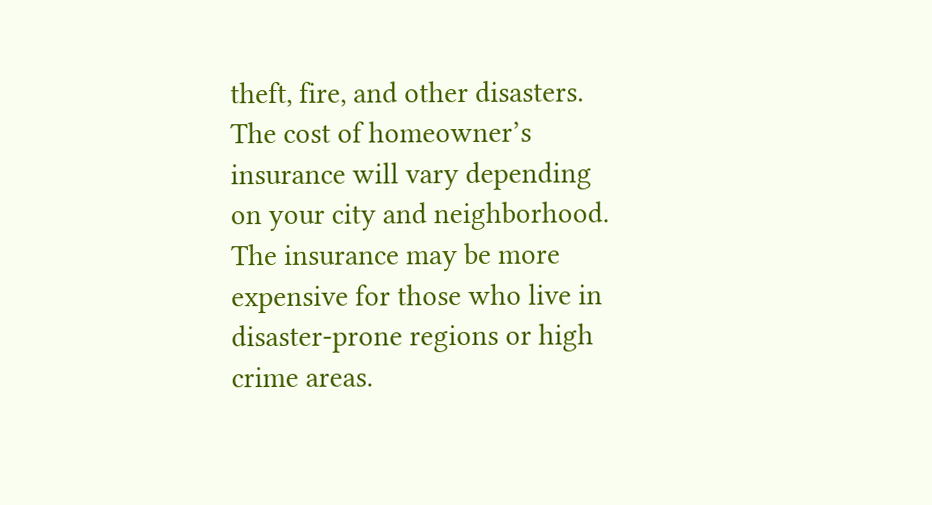theft, fire, and other disasters. The cost of homeowner’s insurance will vary depending on your city and neighborhood. The insurance may be more expensive for those who live in disaster-prone regions or high crime areas.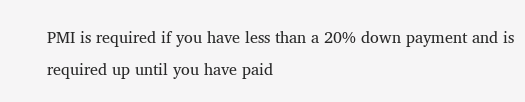PMI is required if you have less than a 20% down payment and is required up until you have paid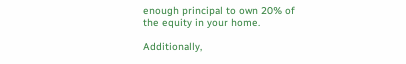enough principal to own 20% of the equity in your home.

Additionally,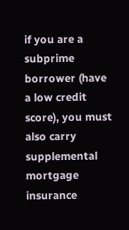if you are a subprime borrower (have a low credit score), you must also carry supplemental mortgage insurance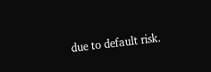due to default risk.